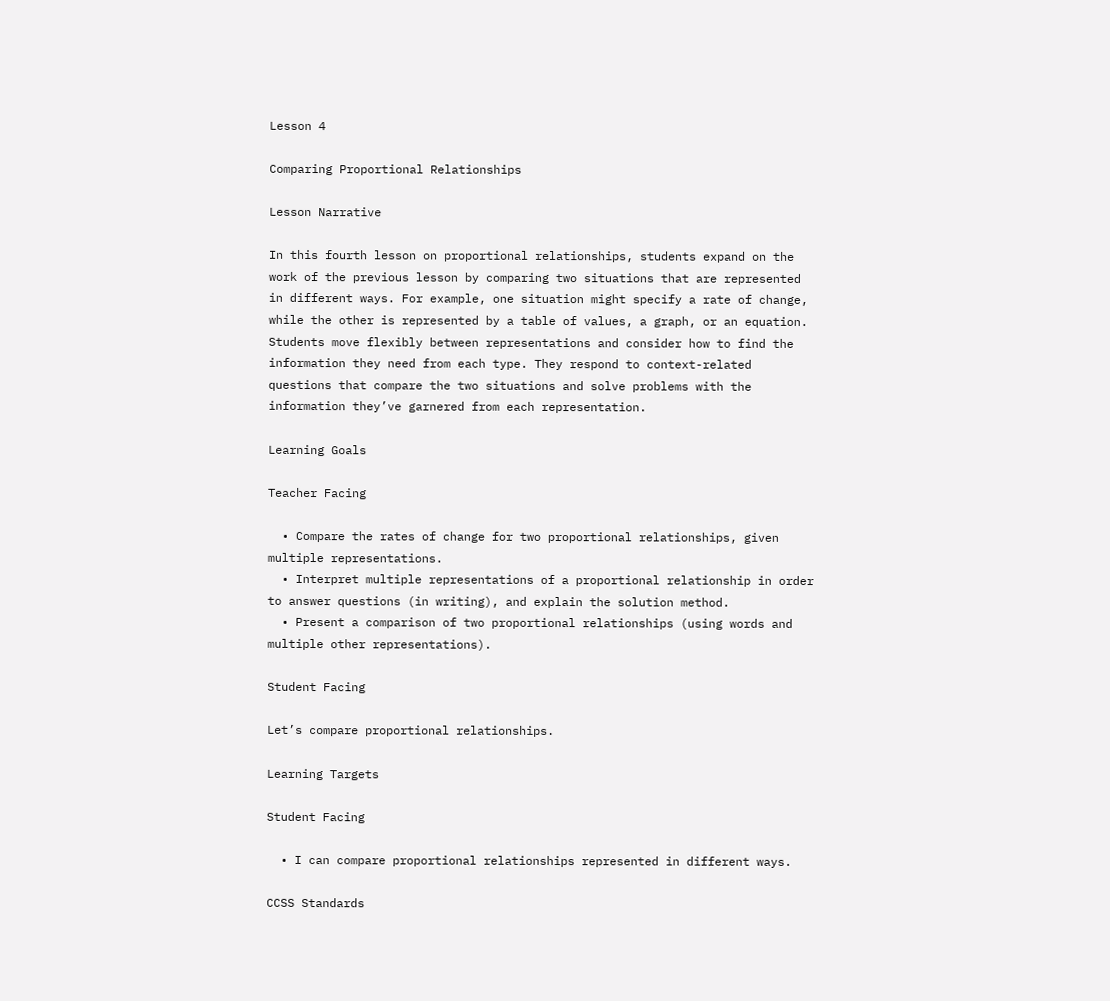Lesson 4

Comparing Proportional Relationships

Lesson Narrative

In this fourth lesson on proportional relationships, students expand on the work of the previous lesson by comparing two situations that are represented in different ways. For example, one situation might specify a rate of change, while the other is represented by a table of values, a graph, or an equation. Students move flexibly between representations and consider how to find the information they need from each type. They respond to context-related questions that compare the two situations and solve problems with the information they’ve garnered from each representation.

Learning Goals

Teacher Facing

  • Compare the rates of change for two proportional relationships, given multiple representations.
  • Interpret multiple representations of a proportional relationship in order to answer questions (in writing), and explain the solution method.
  • Present a comparison of two proportional relationships (using words and multiple other representations).

Student Facing

Let’s compare proportional relationships.

Learning Targets

Student Facing

  • I can compare proportional relationships represented in different ways.

CCSS Standards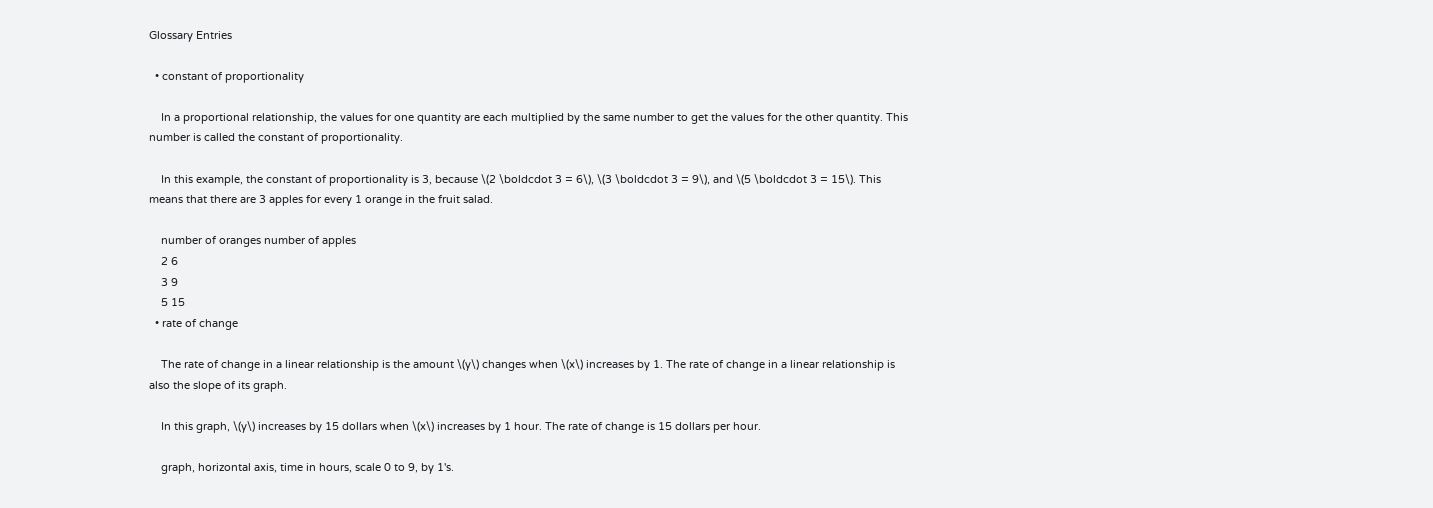Glossary Entries

  • constant of proportionality

    In a proportional relationship, the values for one quantity are each multiplied by the same number to get the values for the other quantity. This number is called the constant of proportionality.

    In this example, the constant of proportionality is 3, because \(2 \boldcdot 3 = 6\), \(3 \boldcdot 3 = 9\), and \(5 \boldcdot 3 = 15\). This means that there are 3 apples for every 1 orange in the fruit salad.

    number of oranges number of apples
    2 6
    3 9
    5 15
  • rate of change

    The rate of change in a linear relationship is the amount \(y\) changes when \(x\) increases by 1. The rate of change in a linear relationship is also the slope of its graph.

    In this graph, \(y\) increases by 15 dollars when \(x\) increases by 1 hour. The rate of change is 15 dollars per hour.

    graph, horizontal axis, time in hours, scale 0 to 9, by 1's.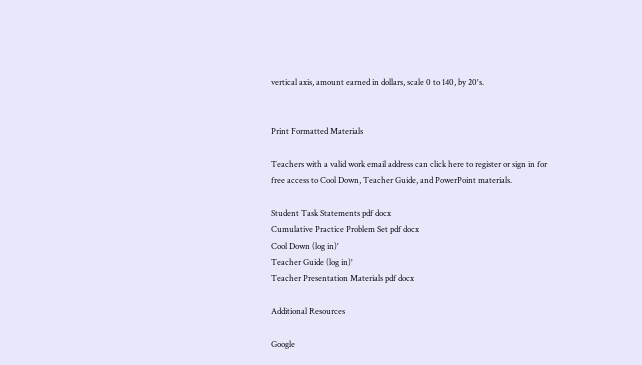vertical axis, amount earned in dollars, scale 0 to 140, by 20's.


Print Formatted Materials

Teachers with a valid work email address can click here to register or sign in for free access to Cool Down, Teacher Guide, and PowerPoint materials.

Student Task Statements pdf docx
Cumulative Practice Problem Set pdf docx
Cool Down (log in)'
Teacher Guide (log in)'
Teacher Presentation Materials pdf docx

Additional Resources

Google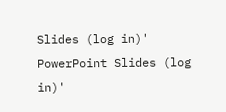Slides (log in)'
PowerPoint Slides (log in)'